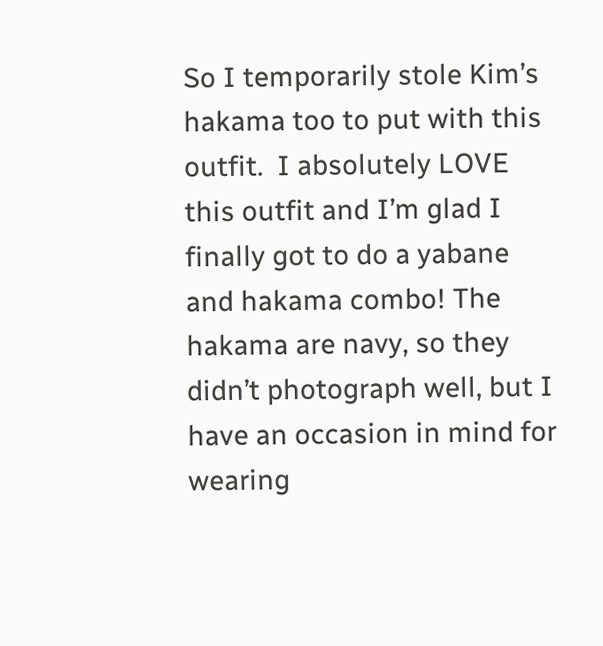So I temporarily stole Kim’s hakama too to put with this outfit.  I absolutely LOVE this outfit and I’m glad I finally got to do a yabane and hakama combo! The hakama are navy, so they didn’t photograph well, but I have an occasion in mind for wearing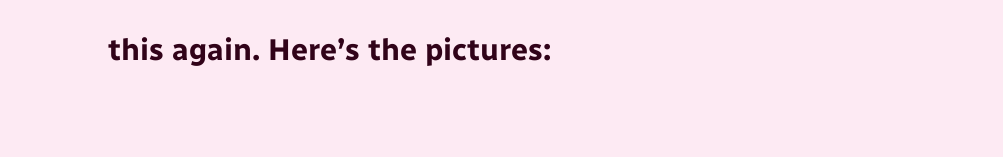this again. Here’s the pictures: